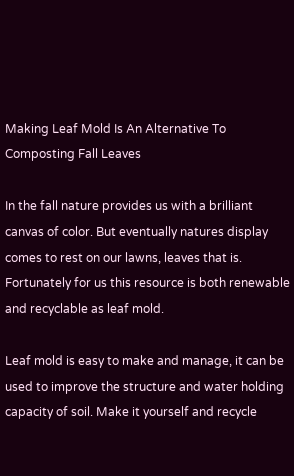Making Leaf Mold Is An Alternative To Composting Fall Leaves

In the fall nature provides us with a brilliant canvas of color. But eventually natures display comes to rest on our lawns, leaves that is. Fortunately for us this resource is both renewable and recyclable as leaf mold.

Leaf mold is easy to make and manage, it can be used to improve the structure and water holding capacity of soil. Make it yourself and recycle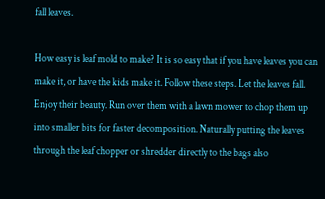fall leaves.

How easy is leaf mold to make? It is so easy that if you have leaves you can make it, or have the kids make it. Follow these steps. Let the leaves fall. Enjoy their beauty. Run over them with a lawn mower to chop them up into smaller bits for faster decomposition. Naturally putting the leaves through the leaf chopper or shredder directly to the bags also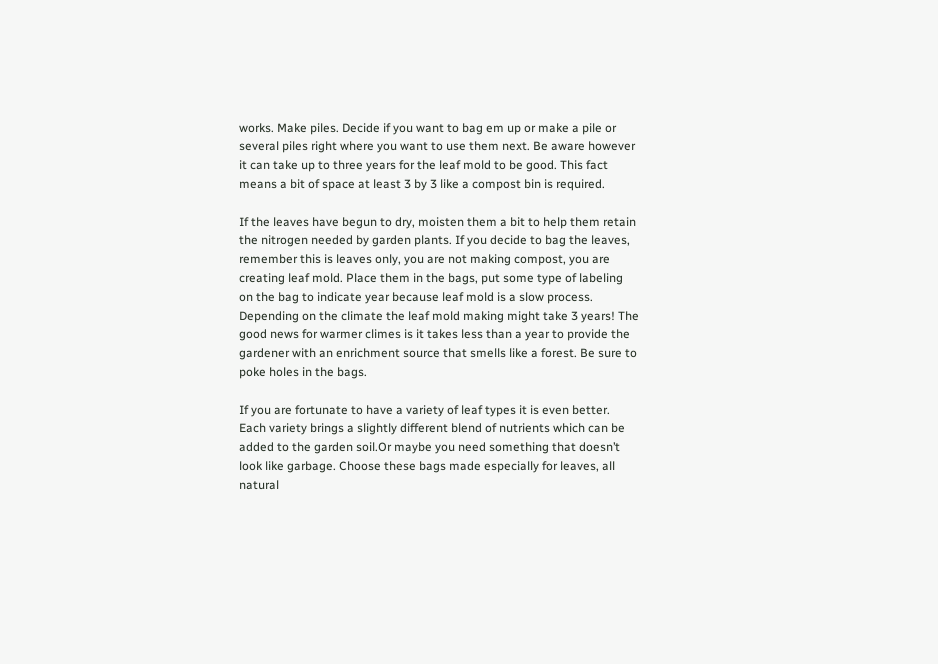works. Make piles. Decide if you want to bag em up or make a pile or several piles right where you want to use them next. Be aware however it can take up to three years for the leaf mold to be good. This fact means a bit of space at least 3 by 3 like a compost bin is required.

If the leaves have begun to dry, moisten them a bit to help them retain the nitrogen needed by garden plants. If you decide to bag the leaves, remember this is leaves only, you are not making compost, you are creating leaf mold. Place them in the bags, put some type of labeling on the bag to indicate year because leaf mold is a slow process. Depending on the climate the leaf mold making might take 3 years! The good news for warmer climes is it takes less than a year to provide the gardener with an enrichment source that smells like a forest. Be sure to poke holes in the bags.

If you are fortunate to have a variety of leaf types it is even better. Each variety brings a slightly different blend of nutrients which can be added to the garden soil.Or maybe you need something that doesn’t look like garbage. Choose these bags made especially for leaves, all natural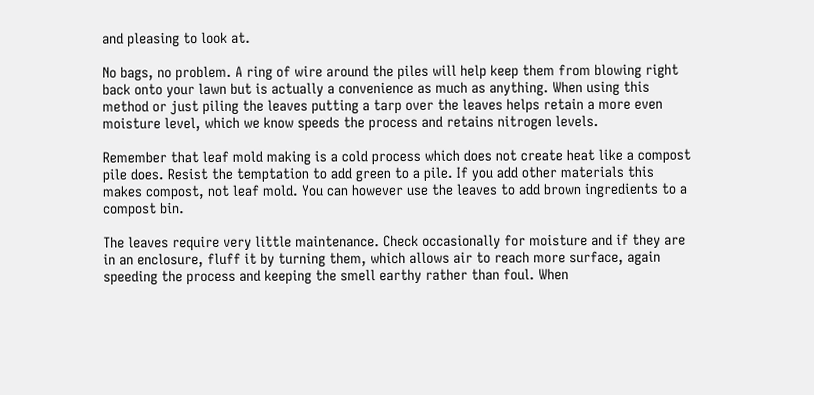and pleasing to look at.

No bags, no problem. A ring of wire around the piles will help keep them from blowing right back onto your lawn but is actually a convenience as much as anything. When using this method or just piling the leaves putting a tarp over the leaves helps retain a more even moisture level, which we know speeds the process and retains nitrogen levels.

Remember that leaf mold making is a cold process which does not create heat like a compost pile does. Resist the temptation to add green to a pile. If you add other materials this makes compost, not leaf mold. You can however use the leaves to add brown ingredients to a compost bin.

The leaves require very little maintenance. Check occasionally for moisture and if they are in an enclosure, fluff it by turning them, which allows air to reach more surface, again speeding the process and keeping the smell earthy rather than foul. When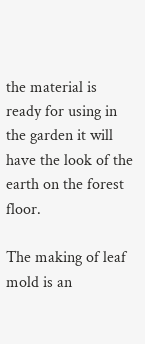the material is ready for using in the garden it will have the look of the earth on the forest floor.

The making of leaf mold is an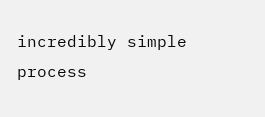incredibly simple process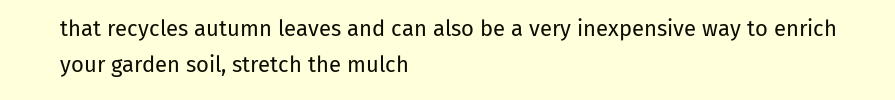that recycles autumn leaves and can also be a very inexpensive way to enrich your garden soil, stretch the mulch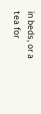in beds, or a tea for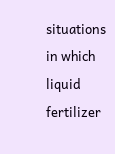situations in which liquid fertilizer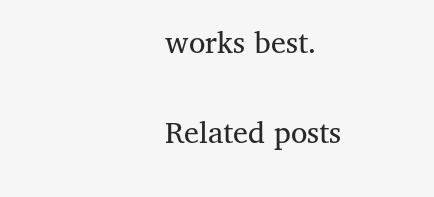works best.

Related posts